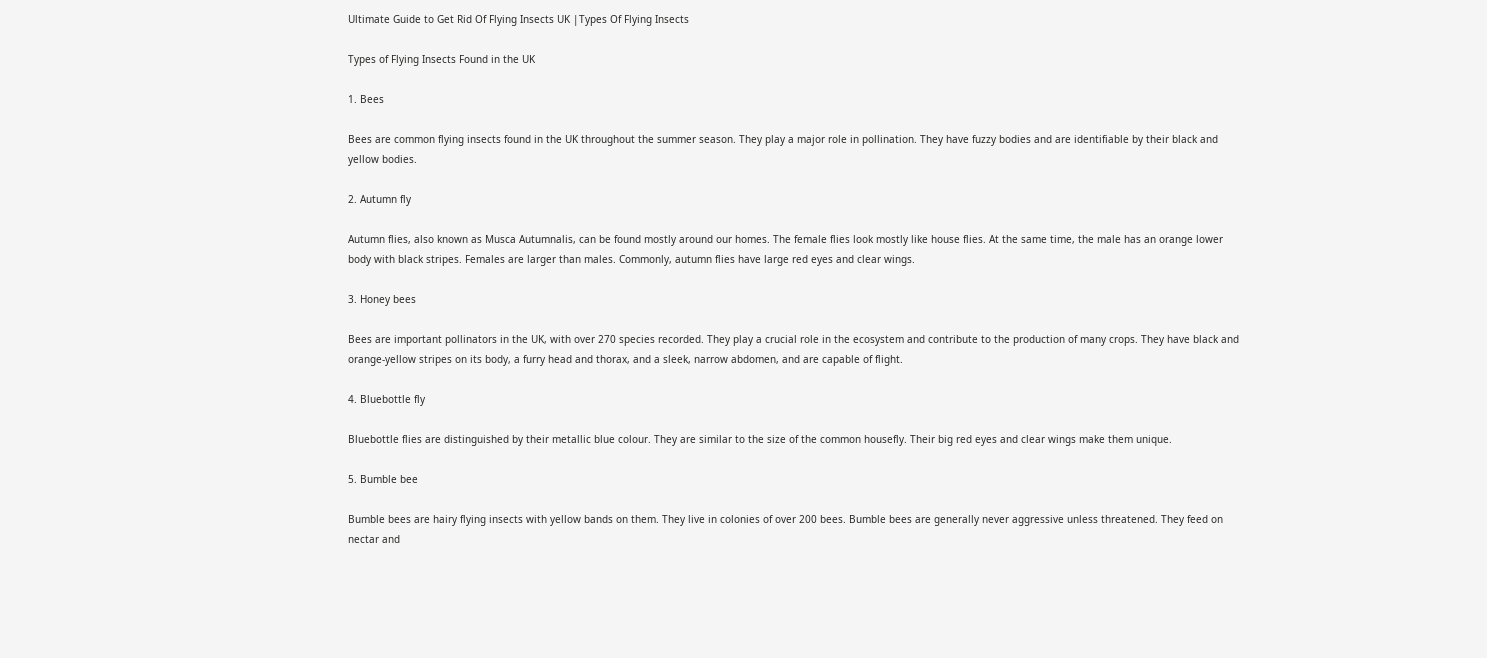Ultimate Guide to Get Rid Of Flying Insects UK |Types Of Flying Insects

Types of Flying Insects Found in the UK

1. Bees

Bees are common flying insects found in the UK throughout the summer season. They play a major role in pollination. They have fuzzy bodies and are identifiable by their black and yellow bodies.

2. Autumn fly

Autumn flies, also known as Musca Autumnalis, can be found mostly around our homes. The female flies look mostly like house flies. At the same time, the male has an orange lower body with black stripes. Females are larger than males. Commonly, autumn flies have large red eyes and clear wings.

3. Honey bees

Bees are important pollinators in the UK, with over 270 species recorded. They play a crucial role in the ecosystem and contribute to the production of many crops. They have black and orange-yellow stripes on its body, a furry head and thorax, and a sleek, narrow abdomen, and are capable of flight.

4. Bluebottle fly

Bluebottle flies are distinguished by their metallic blue colour. They are similar to the size of the common housefly. Their big red eyes and clear wings make them unique.

5. Bumble bee

Bumble bees are hairy flying insects with yellow bands on them. They live in colonies of over 200 bees. Bumble bees are generally never aggressive unless threatened. They feed on nectar and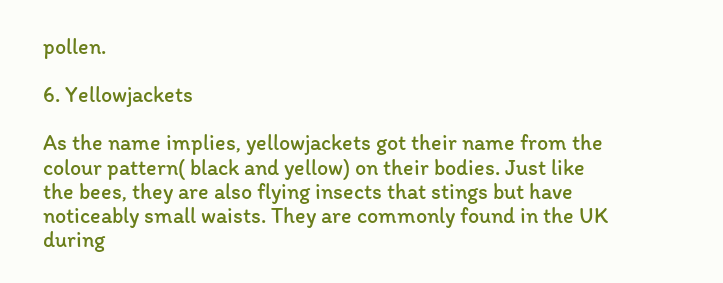pollen.

6. Yellowjackets

As the name implies, yellowjackets got their name from the colour pattern( black and yellow) on their bodies. Just like the bees, they are also flying insects that stings but have noticeably small waists. They are commonly found in the UK during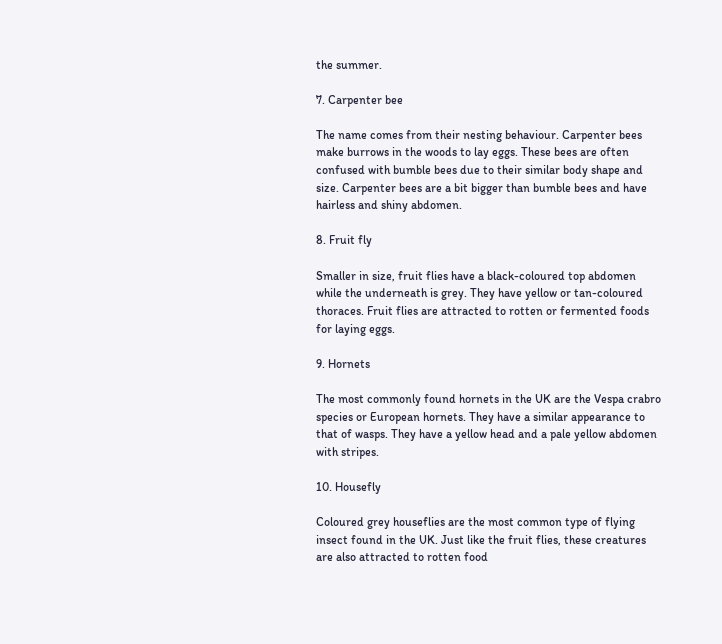the summer.

7. Carpenter bee

The name comes from their nesting behaviour. Carpenter bees make burrows in the woods to lay eggs. These bees are often confused with bumble bees due to their similar body shape and size. Carpenter bees are a bit bigger than bumble bees and have hairless and shiny abdomen.

8. Fruit fly

Smaller in size, fruit flies have a black-coloured top abdomen while the underneath is grey. They have yellow or tan-coloured thoraces. Fruit flies are attracted to rotten or fermented foods for laying eggs.

9. Hornets

The most commonly found hornets in the UK are the Vespa crabro species or European hornets. They have a similar appearance to that of wasps. They have a yellow head and a pale yellow abdomen with stripes.

10. Housefly

Coloured grey houseflies are the most common type of flying insect found in the UK. Just like the fruit flies, these creatures are also attracted to rotten food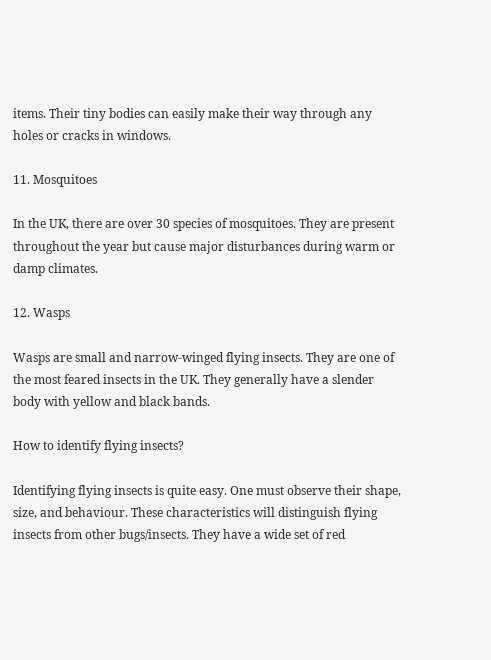items. Their tiny bodies can easily make their way through any holes or cracks in windows.

11. Mosquitoes

In the UK, there are over 30 species of mosquitoes. They are present throughout the year but cause major disturbances during warm or damp climates.

12. Wasps

Wasps are small and narrow-winged flying insects. They are one of the most feared insects in the UK. They generally have a slender body with yellow and black bands.

How to identify flying insects?

Identifying flying insects is quite easy. One must observe their shape, size, and behaviour. These characteristics will distinguish flying insects from other bugs/insects. They have a wide set of red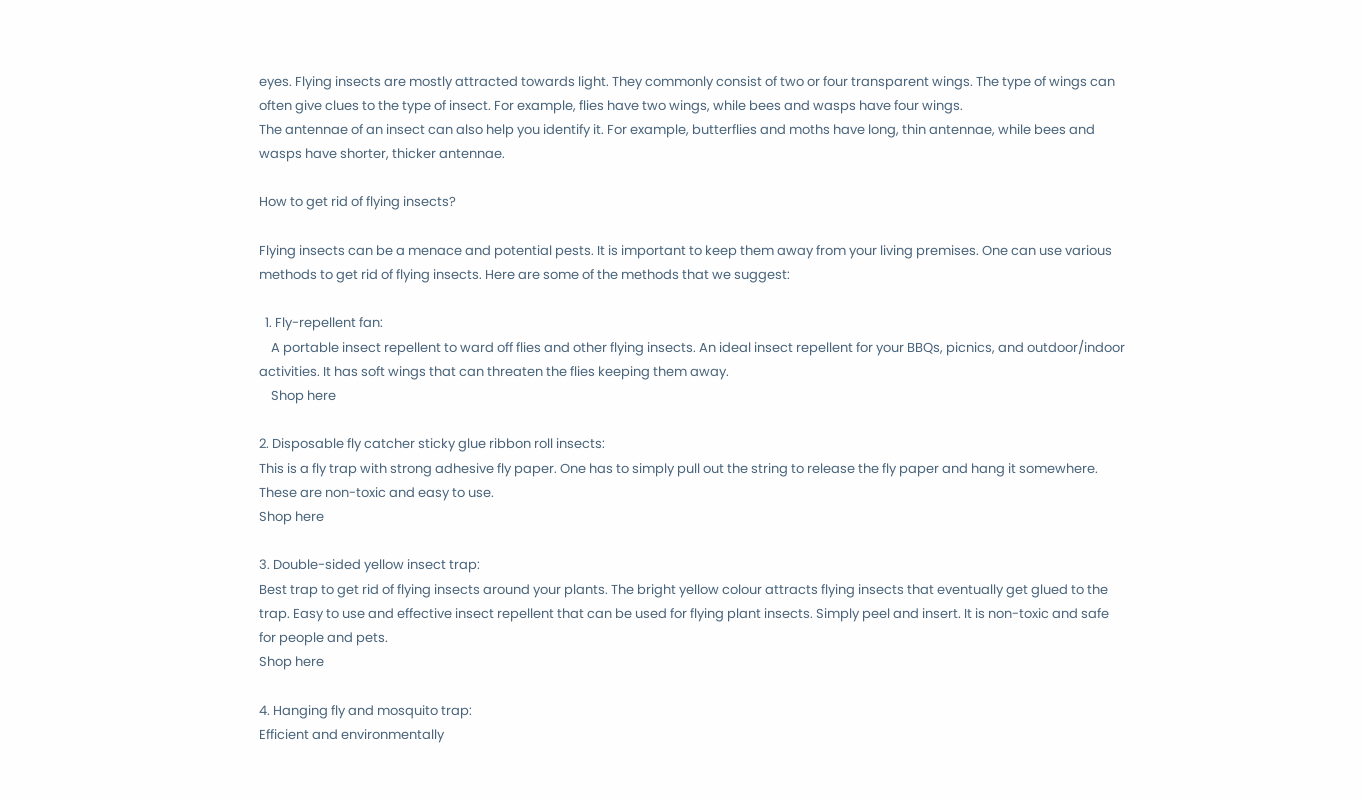eyes. Flying insects are mostly attracted towards light. They commonly consist of two or four transparent wings. The type of wings can often give clues to the type of insect. For example, flies have two wings, while bees and wasps have four wings.
The antennae of an insect can also help you identify it. For example, butterflies and moths have long, thin antennae, while bees and wasps have shorter, thicker antennae.

How to get rid of flying insects?

Flying insects can be a menace and potential pests. It is important to keep them away from your living premises. One can use various methods to get rid of flying insects. Here are some of the methods that we suggest:

  1. Fly-repellent fan:
    A portable insect repellent to ward off flies and other flying insects. An ideal insect repellent for your BBQs, picnics, and outdoor/indoor activities. It has soft wings that can threaten the flies keeping them away.
    Shop here

2. Disposable fly catcher sticky glue ribbon roll insects:
This is a fly trap with strong adhesive fly paper. One has to simply pull out the string to release the fly paper and hang it somewhere. These are non-toxic and easy to use.
Shop here

3. Double-sided yellow insect trap:
Best trap to get rid of flying insects around your plants. The bright yellow colour attracts flying insects that eventually get glued to the trap. Easy to use and effective insect repellent that can be used for flying plant insects. Simply peel and insert. It is non-toxic and safe for people and pets.
Shop here

4. Hanging fly and mosquito trap:
Efficient and environmentally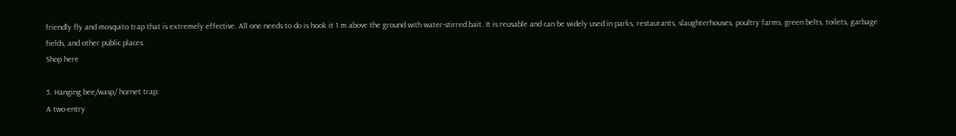friendly fly and mosquito trap that is extremely effective. All one needs to do is hook it 1 m above the ground with water-stirred bait. It is reusable and can be widely used in parks, restaurants, slaughterhouses, poultry farms, green belts, toilets, garbage fields, and other public places.
Shop here

5. Hanging bee/wasp/ hornet trap:
A two-entry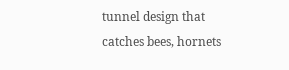tunnel design that catches bees, hornets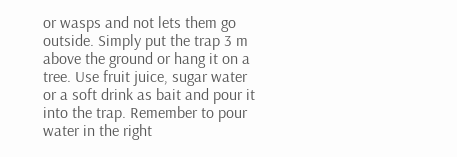or wasps and not lets them go outside. Simply put the trap 3 m above the ground or hang it on a tree. Use fruit juice, sugar water or a soft drink as bait and pour it into the trap. Remember to pour water in the right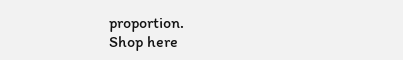proportion.
Shop here